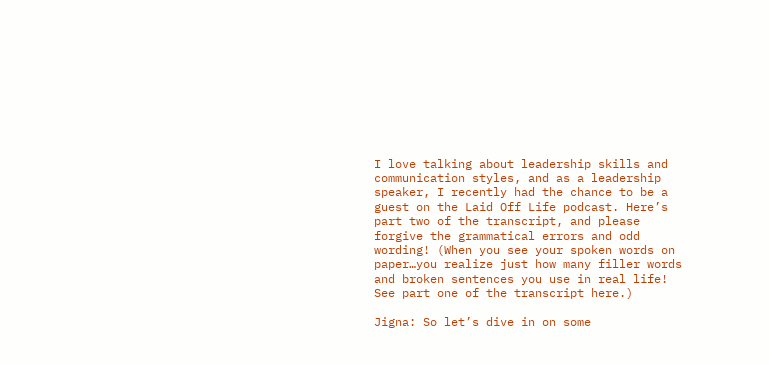I love talking about leadership skills and communication styles, and as a leadership speaker, I recently had the chance to be a guest on the Laid Off Life podcast. Here’s part two of the transcript, and please forgive the grammatical errors and odd wording! (When you see your spoken words on paper…you realize just how many filler words and broken sentences you use in real life! See part one of the transcript here.)

Jigna: So let’s dive in on some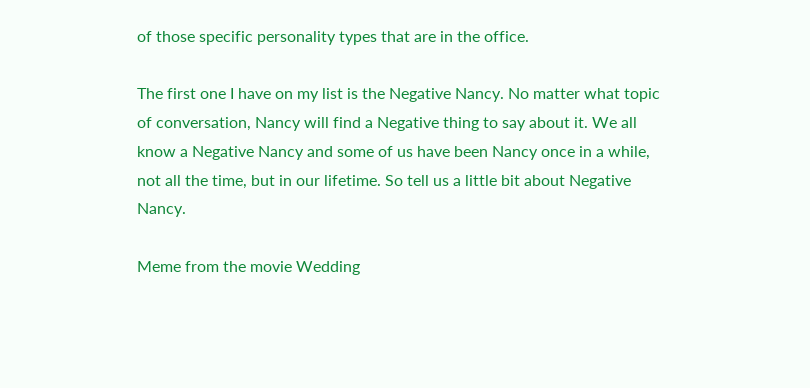of those specific personality types that are in the office.

The first one I have on my list is the Negative Nancy. No matter what topic of conversation, Nancy will find a Negative thing to say about it. We all know a Negative Nancy and some of us have been Nancy once in a while, not all the time, but in our lifetime. So tell us a little bit about Negative Nancy.

Meme from the movie Wedding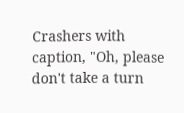Crashers with caption, "Oh, please don't take a turn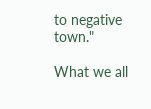to negative town."

What we all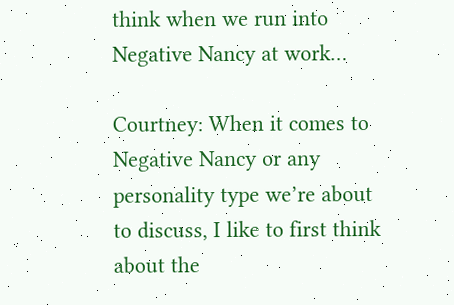think when we run into Negative Nancy at work…

Courtney: When it comes to Negative Nancy or any personality type we’re about to discuss, I like to first think about the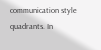communication style quadrants. In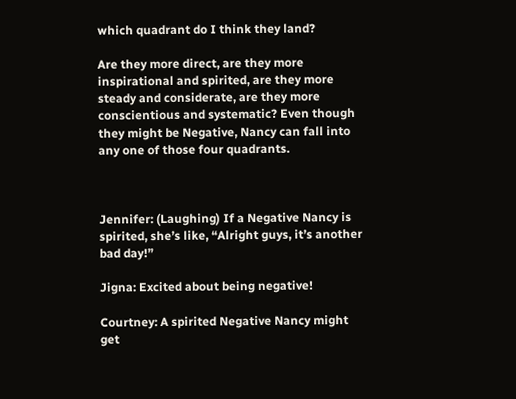which quadrant do I think they land?

Are they more direct, are they more inspirational and spirited, are they more steady and considerate, are they more conscientious and systematic? Even though they might be Negative, Nancy can fall into any one of those four quadrants.



Jennifer: (Laughing) If a Negative Nancy is spirited, she’s like, “Alright guys, it’s another bad day!”

Jigna: Excited about being negative!

Courtney: A spirited Negative Nancy might get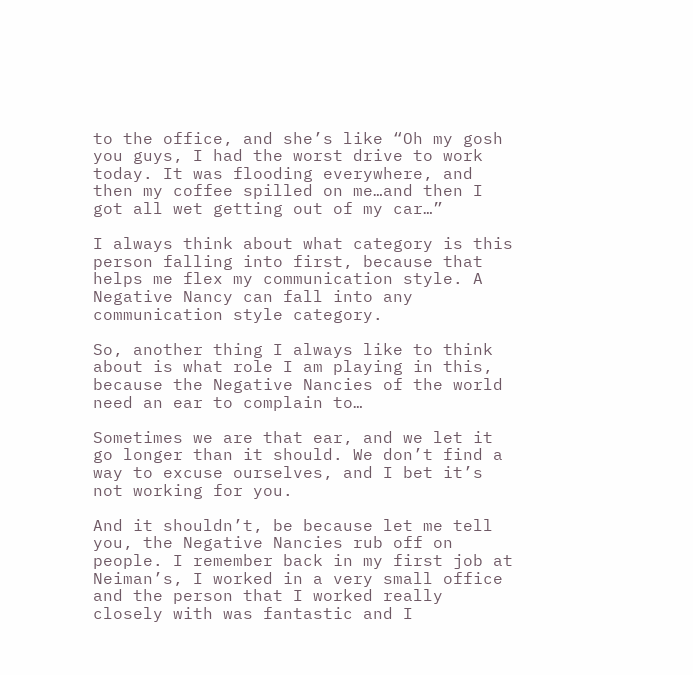to the office, and she’s like “Oh my gosh you guys, I had the worst drive to work today. It was flooding everywhere, and then my coffee spilled on me…and then I got all wet getting out of my car…”

I always think about what category is this person falling into first, because that helps me flex my communication style. A Negative Nancy can fall into any communication style category.

So, another thing I always like to think about is what role I am playing in this, because the Negative Nancies of the world need an ear to complain to…

Sometimes we are that ear, and we let it go longer than it should. We don’t find a way to excuse ourselves, and I bet it’s not working for you.

And it shouldn’t, be because let me tell you, the Negative Nancies rub off on people. I remember back in my first job at Neiman’s, I worked in a very small office and the person that I worked really closely with was fantastic and I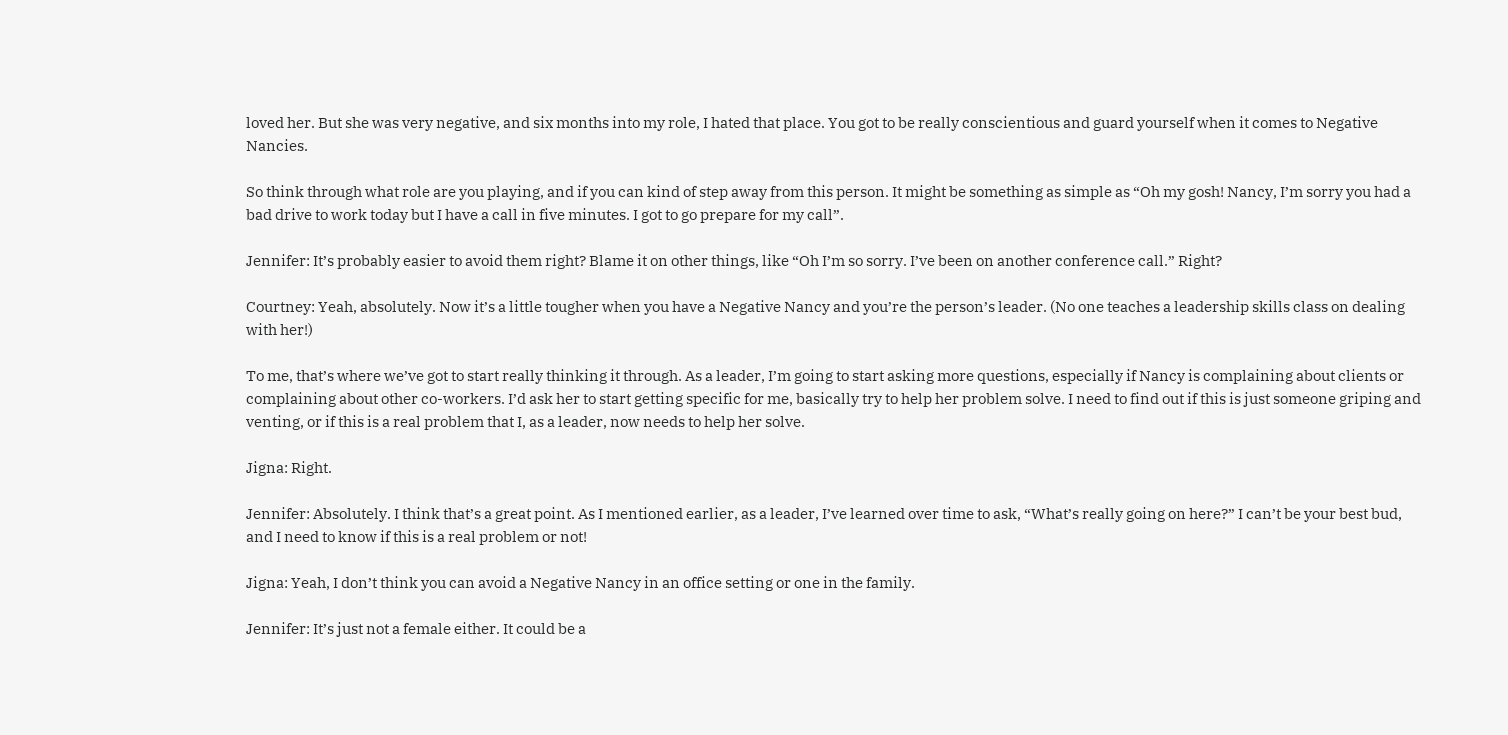loved her. But she was very negative, and six months into my role, I hated that place. You got to be really conscientious and guard yourself when it comes to Negative Nancies.

So think through what role are you playing, and if you can kind of step away from this person. It might be something as simple as “Oh my gosh! Nancy, I’m sorry you had a bad drive to work today but I have a call in five minutes. I got to go prepare for my call”.

Jennifer: It’s probably easier to avoid them right? Blame it on other things, like “Oh I’m so sorry. I’ve been on another conference call.” Right?

Courtney: Yeah, absolutely. Now it’s a little tougher when you have a Negative Nancy and you’re the person’s leader. (No one teaches a leadership skills class on dealing with her!)

To me, that’s where we’ve got to start really thinking it through. As a leader, I’m going to start asking more questions, especially if Nancy is complaining about clients or complaining about other co-workers. I’d ask her to start getting specific for me, basically try to help her problem solve. I need to find out if this is just someone griping and venting, or if this is a real problem that I, as a leader, now needs to help her solve.

Jigna: Right.

Jennifer: Absolutely. I think that’s a great point. As I mentioned earlier, as a leader, I’ve learned over time to ask, “What’s really going on here?” I can’t be your best bud, and I need to know if this is a real problem or not!

Jigna: Yeah, I don’t think you can avoid a Negative Nancy in an office setting or one in the family.

Jennifer: It’s just not a female either. It could be a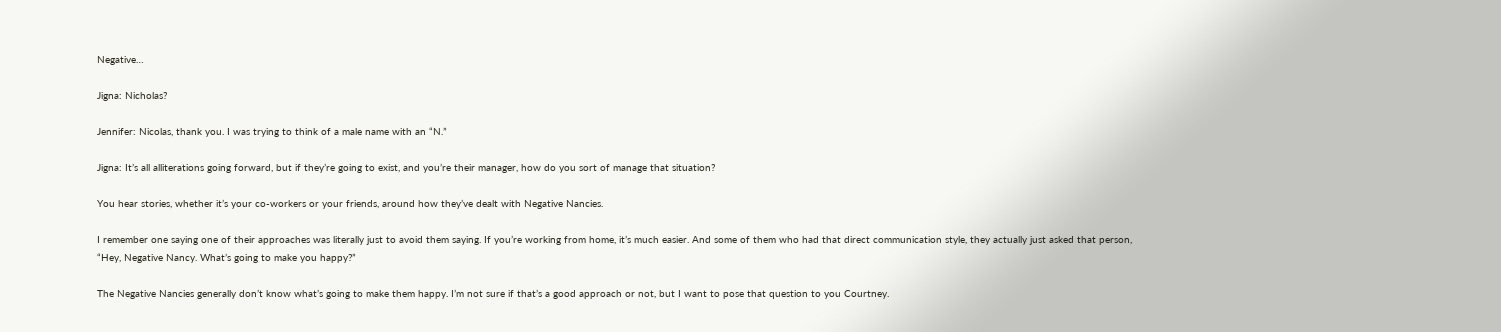Negative…

Jigna: Nicholas?

Jennifer: Nicolas, thank you. I was trying to think of a male name with an “N.”

Jigna: It’s all alliterations going forward, but if they’re going to exist, and you’re their manager, how do you sort of manage that situation?

You hear stories, whether it’s your co-workers or your friends, around how they’ve dealt with Negative Nancies.

I remember one saying one of their approaches was literally just to avoid them saying. If you’re working from home, it’s much easier. And some of them who had that direct communication style, they actually just asked that person, “Hey, Negative Nancy. What’s going to make you happy?”

The Negative Nancies generally don’t know what’s going to make them happy. I’m not sure if that’s a good approach or not, but I want to pose that question to you Courtney.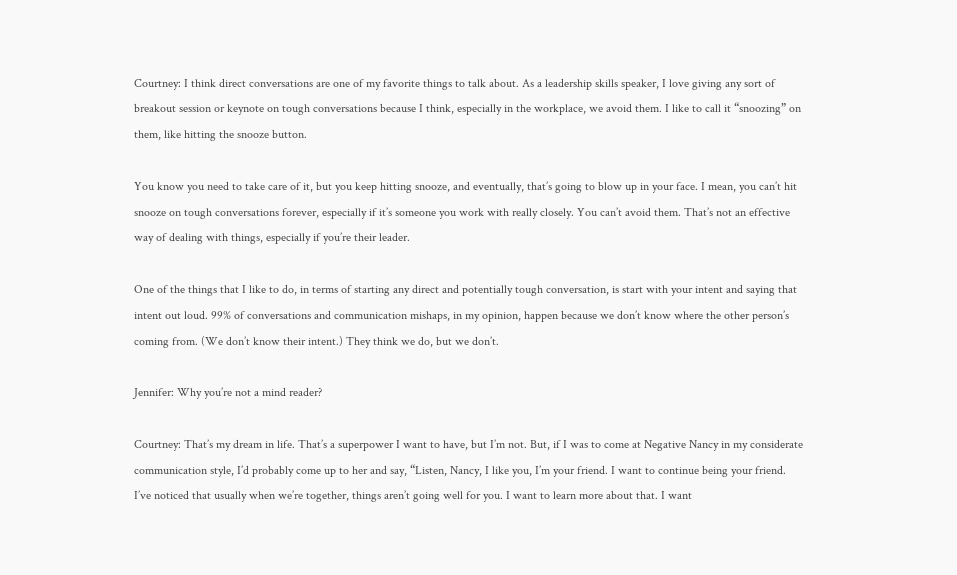Courtney: I think direct conversations are one of my favorite things to talk about. As a leadership skills speaker, I love giving any sort of breakout session or keynote on tough conversations because I think, especially in the workplace, we avoid them. I like to call it “snoozing” on them, like hitting the snooze button.

You know you need to take care of it, but you keep hitting snooze, and eventually, that’s going to blow up in your face. I mean, you can’t hit snooze on tough conversations forever, especially if it’s someone you work with really closely. You can’t avoid them. That’s not an effective way of dealing with things, especially if you’re their leader.

One of the things that I like to do, in terms of starting any direct and potentially tough conversation, is start with your intent and saying that intent out loud. 99% of conversations and communication mishaps, in my opinion, happen because we don’t know where the other person’s coming from. (We don’t know their intent.) They think we do, but we don’t.

Jennifer: Why you’re not a mind reader?

Courtney: That’s my dream in life. That’s a superpower I want to have, but I’m not. But, if I was to come at Negative Nancy in my considerate communication style, I’d probably come up to her and say, “Listen, Nancy, I like you, I’m your friend. I want to continue being your friend. I’ve noticed that usually when we’re together, things aren’t going well for you. I want to learn more about that. I want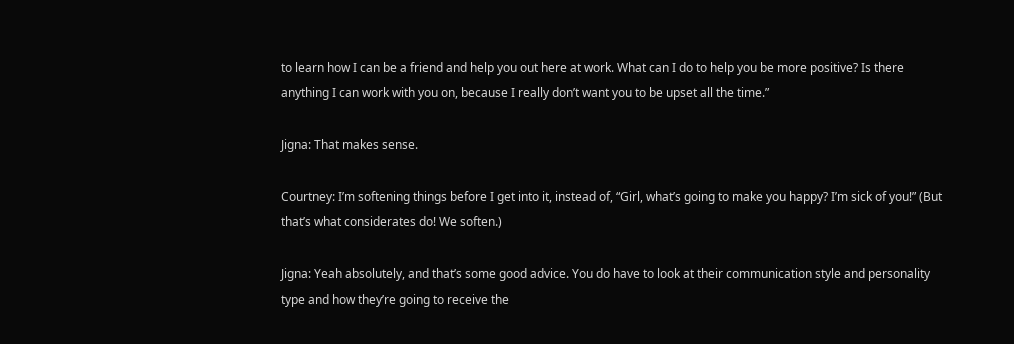to learn how I can be a friend and help you out here at work. What can I do to help you be more positive? Is there anything I can work with you on, because I really don’t want you to be upset all the time.”

Jigna: That makes sense.

Courtney: I’m softening things before I get into it, instead of, “Girl, what’s going to make you happy? I’m sick of you!” (But that’s what considerates do! We soften.)

Jigna: Yeah absolutely, and that’s some good advice. You do have to look at their communication style and personality type and how they’re going to receive the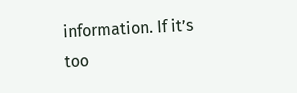information. If it’s too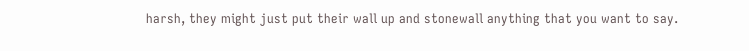harsh, they might just put their wall up and stonewall anything that you want to say.